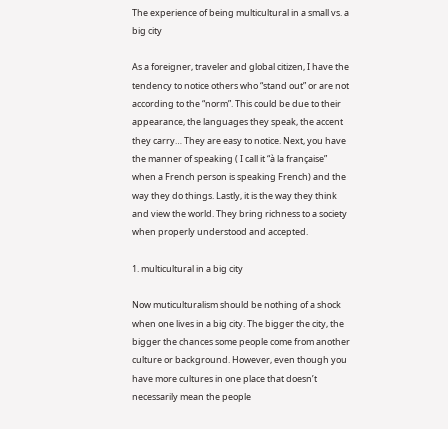The experience of being multicultural in a small vs. a big city

As a foreigner, traveler and global citizen, I have the tendency to notice others who “stand out” or are not according to the “norm”. This could be due to their appearance, the languages they speak, the accent they carry… They are easy to notice. Next, you have the manner of speaking ( I call it “à la française” when a French person is speaking French) and the way they do things. Lastly, it is the way they think and view the world. They bring richness to a society when properly understood and accepted.

1. multicultural in a big city

Now muticulturalism should be nothing of a shock when one lives in a big city. The bigger the city, the bigger the chances some people come from another culture or background. However, even though you have more cultures in one place that doesn’t necessarily mean the people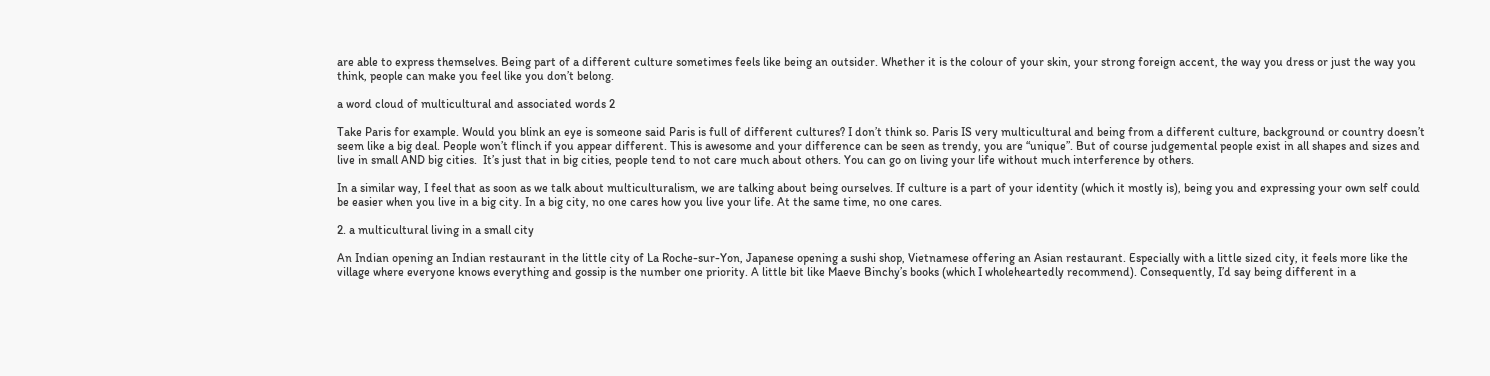are able to express themselves. Being part of a different culture sometimes feels like being an outsider. Whether it is the colour of your skin, your strong foreign accent, the way you dress or just the way you think, people can make you feel like you don’t belong.

a word cloud of multicultural and associated words 2

Take Paris for example. Would you blink an eye is someone said Paris is full of different cultures? I don’t think so. Paris IS very multicultural and being from a different culture, background or country doesn’t seem like a big deal. People won’t flinch if you appear different. This is awesome and your difference can be seen as trendy, you are “unique”. But of course judgemental people exist in all shapes and sizes and live in small AND big cities.  It’s just that in big cities, people tend to not care much about others. You can go on living your life without much interference by others.

In a similar way, I feel that as soon as we talk about multiculturalism, we are talking about being ourselves. If culture is a part of your identity (which it mostly is), being you and expressing your own self could be easier when you live in a big city. In a big city, no one cares how you live your life. At the same time, no one cares.

2. a multicultural living in a small city

An Indian opening an Indian restaurant in the little city of La Roche-sur-Yon, Japanese opening a sushi shop, Vietnamese offering an Asian restaurant. Especially with a little sized city, it feels more like the village where everyone knows everything and gossip is the number one priority. A little bit like Maeve Binchy’s books (which I wholeheartedly recommend). Consequently, I’d say being different in a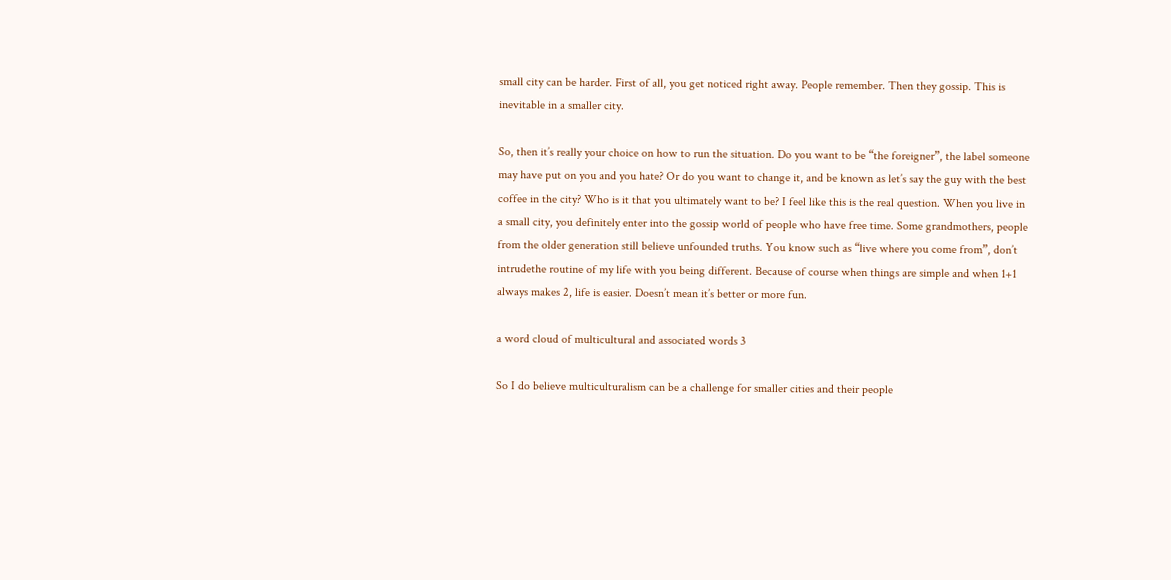small city can be harder. First of all, you get noticed right away. People remember. Then they gossip. This is inevitable in a smaller city.

So, then it’s really your choice on how to run the situation. Do you want to be “the foreigner”, the label someone may have put on you and you hate? Or do you want to change it, and be known as let’s say the guy with the best coffee in the city? Who is it that you ultimately want to be? I feel like this is the real question. When you live in a small city, you definitely enter into the gossip world of people who have free time. Some grandmothers, people from the older generation still believe unfounded truths. You know such as “live where you come from”, don’t intrudethe routine of my life with you being different. Because of course when things are simple and when 1+1 always makes 2, life is easier. Doesn’t mean it’s better or more fun.

a word cloud of multicultural and associated words 3

So I do believe multiculturalism can be a challenge for smaller cities and their people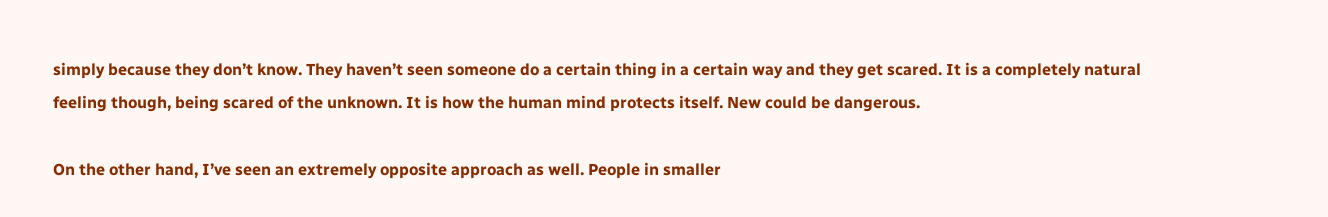simply because they don’t know. They haven’t seen someone do a certain thing in a certain way and they get scared. It is a completely natural feeling though, being scared of the unknown. It is how the human mind protects itself. New could be dangerous.

On the other hand, I’ve seen an extremely opposite approach as well. People in smaller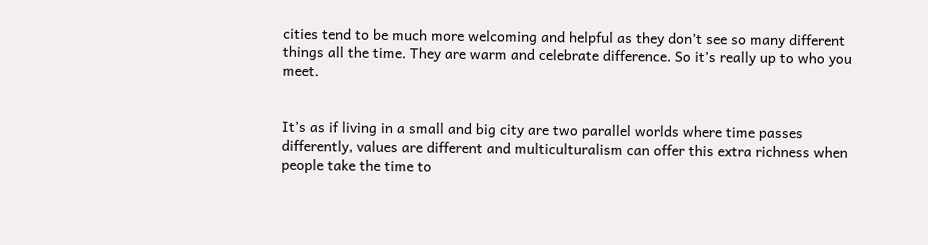cities tend to be much more welcoming and helpful as they don’t see so many different things all the time. They are warm and celebrate difference. So it’s really up to who you meet.


It’s as if living in a small and big city are two parallel worlds where time passes differently, values are different and multiculturalism can offer this extra richness when people take the time to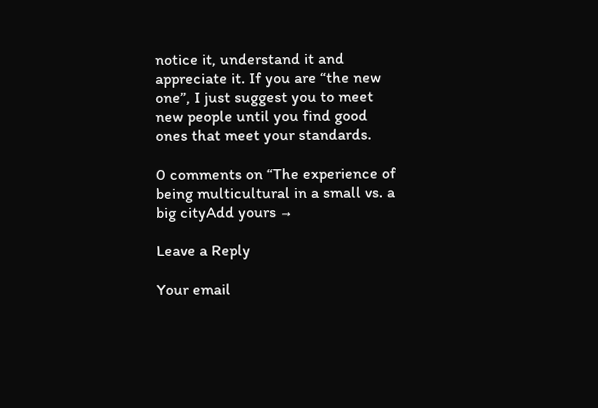notice it, understand it and appreciate it. If you are “the new one”, I just suggest you to meet new people until you find good ones that meet your standards.

0 comments on “The experience of being multicultural in a small vs. a big cityAdd yours →

Leave a Reply

Your email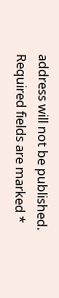address will not be published. Required fields are marked *